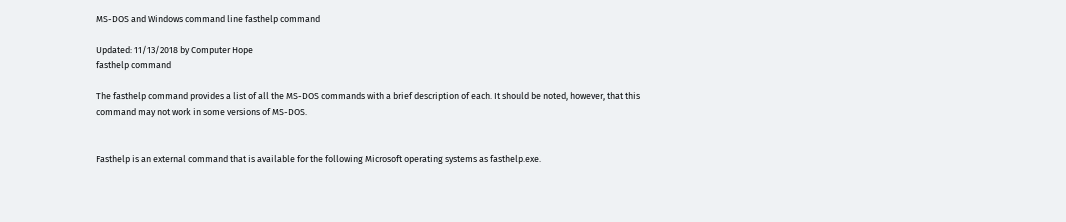MS-DOS and Windows command line fasthelp command

Updated: 11/13/2018 by Computer Hope
fasthelp command

The fasthelp command provides a list of all the MS-DOS commands with a brief description of each. It should be noted, however, that this command may not work in some versions of MS-DOS.


Fasthelp is an external command that is available for the following Microsoft operating systems as fasthelp.exe.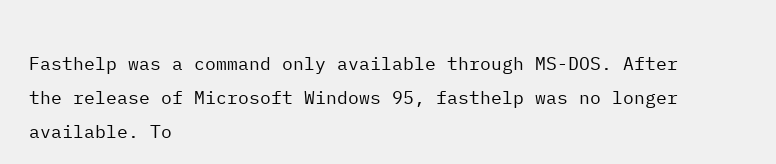Fasthelp was a command only available through MS-DOS. After the release of Microsoft Windows 95, fasthelp was no longer available. To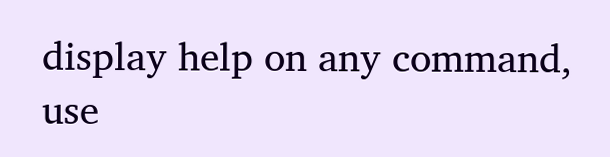display help on any command, use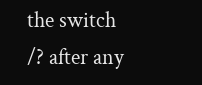the switch /? after any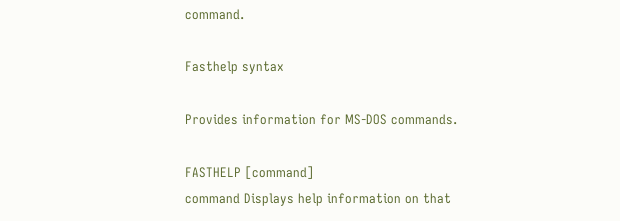command.

Fasthelp syntax

Provides information for MS-DOS commands.

FASTHELP [command]
command Displays help information on that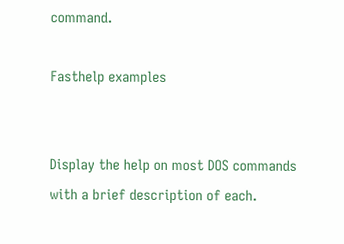command.

Fasthelp examples


Display the help on most DOS commands with a brief description of each.